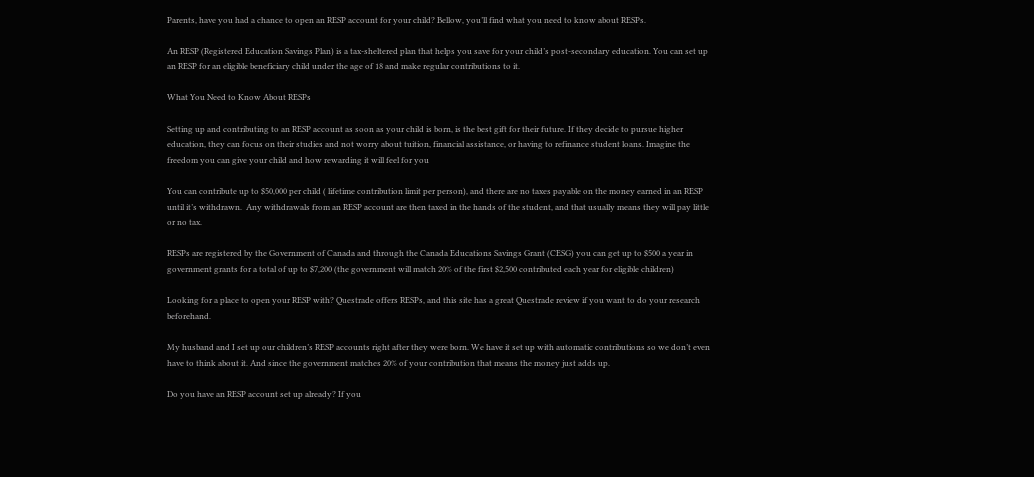Parents, have you had a chance to open an RESP account for your child? Bellow, you’ll find what you need to know about RESPs.

An RESP (Registered Education Savings Plan) is a tax-sheltered plan that helps you save for your child’s post-secondary education. You can set up an RESP for an eligible beneficiary child under the age of 18 and make regular contributions to it.

What You Need to Know About RESPs

Setting up and contributing to an RESP account as soon as your child is born, is the best gift for their future. If they decide to pursue higher education, they can focus on their studies and not worry about tuition, financial assistance, or having to refinance student loans. Imagine the freedom you can give your child and how rewarding it will feel for you

You can contribute up to $50,000 per child ( lifetime contribution limit per person), and there are no taxes payable on the money earned in an RESP until it’s withdrawn.  Any withdrawals from an RESP account are then taxed in the hands of the student, and that usually means they will pay little or no tax.

RESPs are registered by the Government of Canada and through the Canada Educations Savings Grant (CESG) you can get up to $500 a year in government grants for a total of up to $7,200 (the government will match 20% of the first $2,500 contributed each year for eligible children)

Looking for a place to open your RESP with? Questrade offers RESPs, and this site has a great Questrade review if you want to do your research beforehand.

My husband and I set up our children’s RESP accounts right after they were born. We have it set up with automatic contributions so we don’t even have to think about it. And since the government matches 20% of your contribution that means the money just adds up.

Do you have an RESP account set up already? If you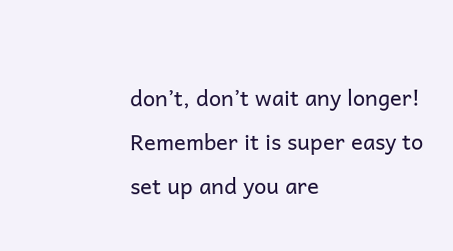don’t, don’t wait any longer! Remember it is super easy to set up and you are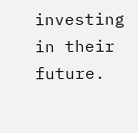investing in their future.